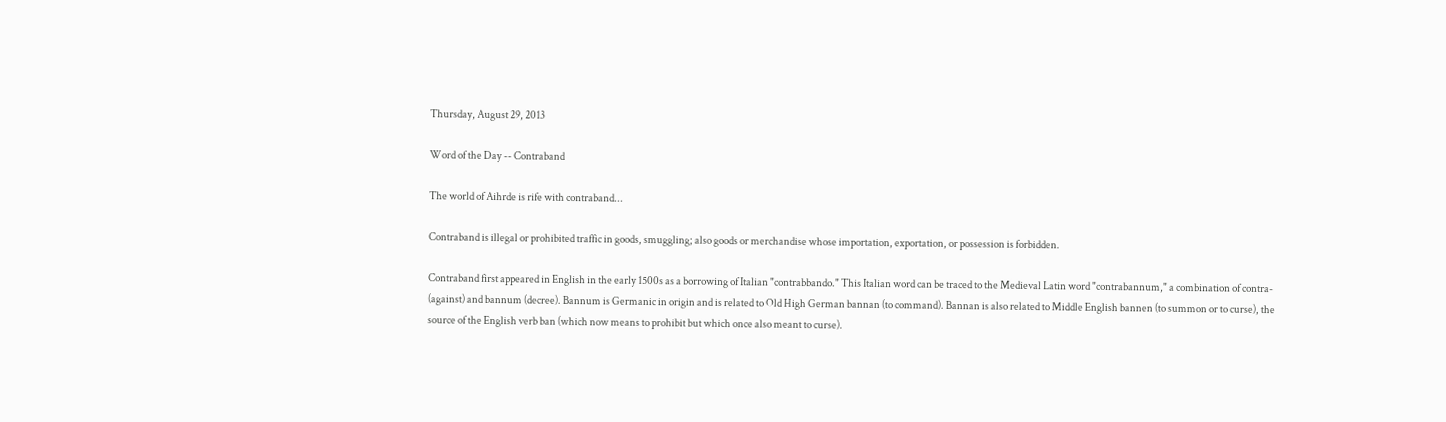Thursday, August 29, 2013

Word of the Day -- Contraband

The world of Aihrde is rife with contraband...

Contraband is illegal or prohibited traffic in goods, smuggling; also goods or merchandise whose importation, exportation, or possession is forbidden.

Contraband first appeared in English in the early 1500s as a borrowing of Italian "contrabbando." This Italian word can be traced to the Medieval Latin word "contrabannum," a combination of contra- (against) and bannum (decree). Bannum is Germanic in origin and is related to Old High German bannan (to command). Bannan is also related to Middle English bannen (to summon or to curse), the source of the English verb ban (which now means to prohibit but which once also meant to curse).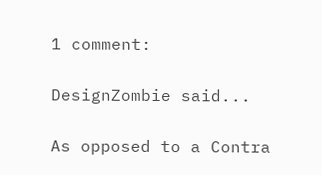1 comment:

DesignZombie said...

As opposed to a Contra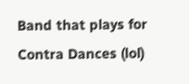Band that plays for Contra Dances (lol)